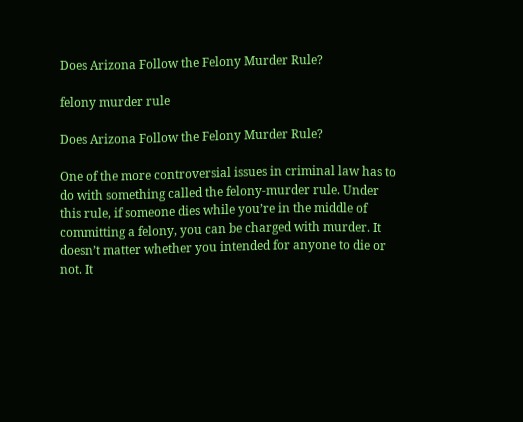Does Arizona Follow the Felony Murder Rule?

felony murder rule

Does Arizona Follow the Felony Murder Rule?

One of the more controversial issues in criminal law has to do with something called the felony-murder rule. Under this rule, if someone dies while you’re in the middle of committing a felony, you can be charged with murder. It doesn’t matter whether you intended for anyone to die or not. It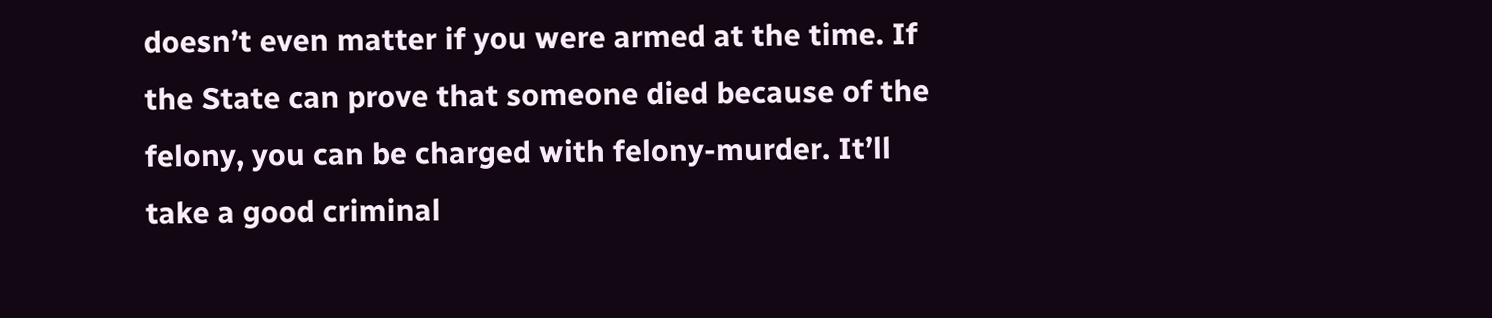doesn’t even matter if you were armed at the time. If the State can prove that someone died because of the felony, you can be charged with felony-murder. It’ll take a good criminal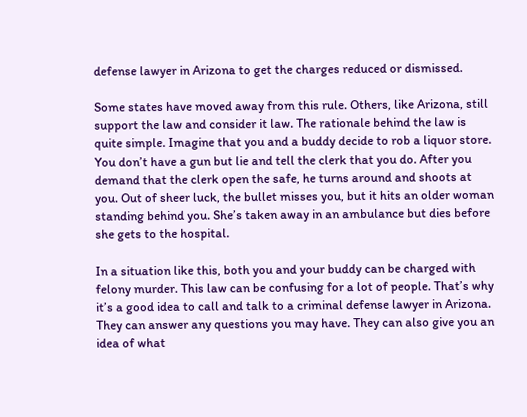defense lawyer in Arizona to get the charges reduced or dismissed.

Some states have moved away from this rule. Others, like Arizona, still support the law and consider it law. The rationale behind the law is quite simple. Imagine that you and a buddy decide to rob a liquor store. You don’t have a gun but lie and tell the clerk that you do. After you demand that the clerk open the safe, he turns around and shoots at you. Out of sheer luck, the bullet misses you, but it hits an older woman standing behind you. She’s taken away in an ambulance but dies before she gets to the hospital.

In a situation like this, both you and your buddy can be charged with felony murder. This law can be confusing for a lot of people. That’s why it’s a good idea to call and talk to a criminal defense lawyer in Arizona. They can answer any questions you may have. They can also give you an idea of what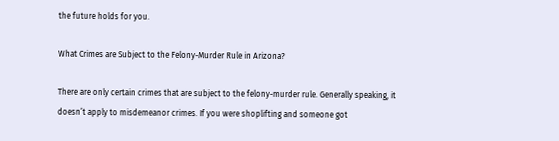the future holds for you.

What Crimes are Subject to the Felony-Murder Rule in Arizona?

There are only certain crimes that are subject to the felony-murder rule. Generally speaking, it doesn’t apply to misdemeanor crimes. If you were shoplifting and someone got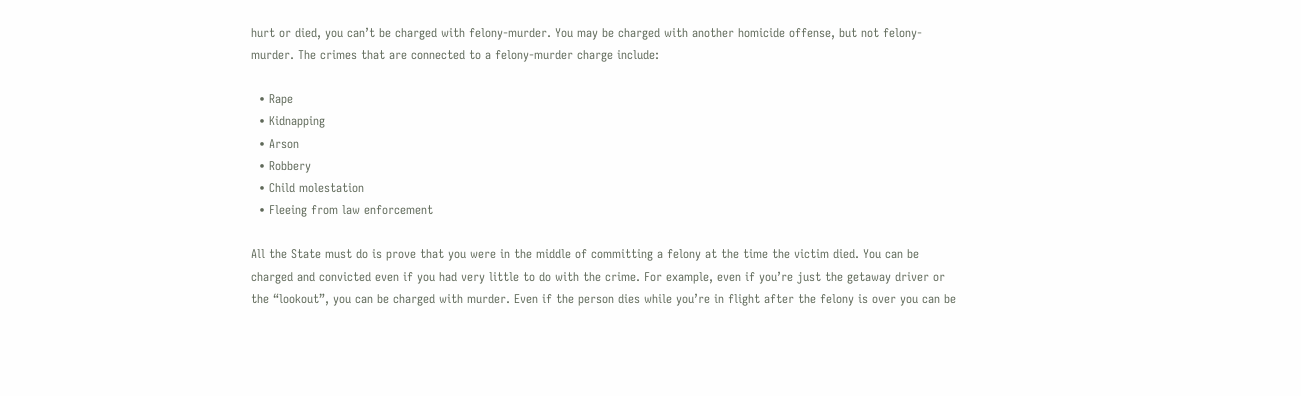hurt or died, you can’t be charged with felony-murder. You may be charged with another homicide offense, but not felony-murder. The crimes that are connected to a felony-murder charge include:

  • Rape
  • Kidnapping
  • Arson
  • Robbery
  • Child molestation
  • Fleeing from law enforcement

All the State must do is prove that you were in the middle of committing a felony at the time the victim died. You can be charged and convicted even if you had very little to do with the crime. For example, even if you’re just the getaway driver or the “lookout”, you can be charged with murder. Even if the person dies while you’re in flight after the felony is over you can be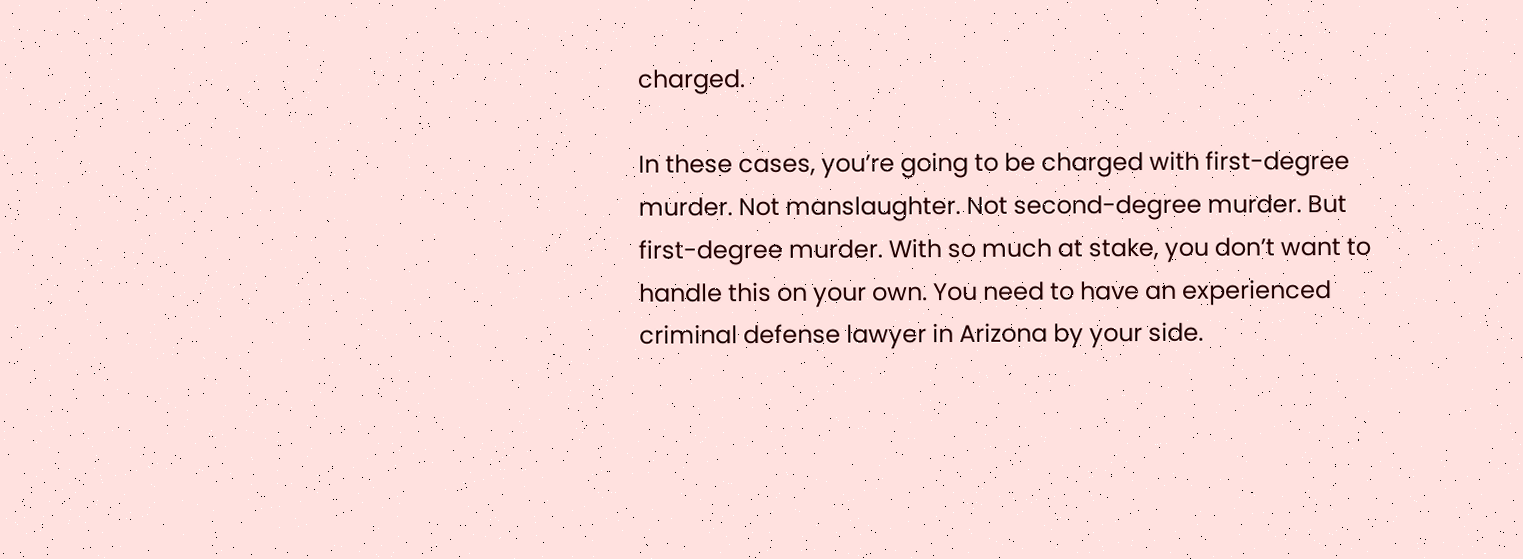charged.

In these cases, you’re going to be charged with first-degree murder. Not manslaughter. Not second-degree murder. But first-degree murder. With so much at stake, you don’t want to handle this on your own. You need to have an experienced criminal defense lawyer in Arizona by your side.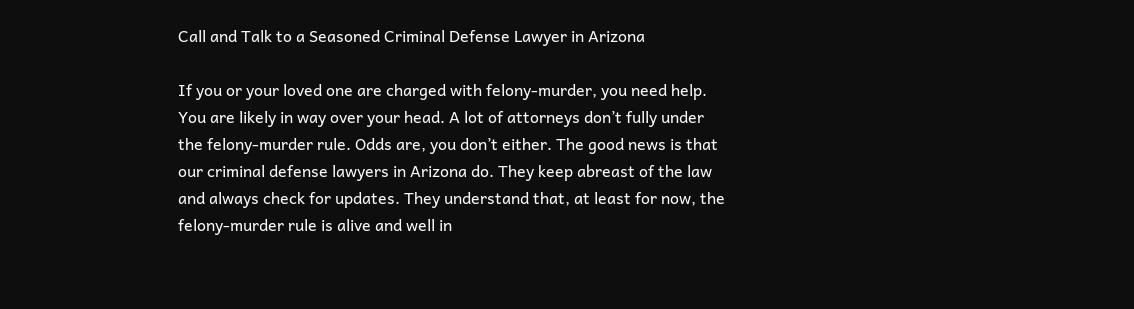Call and Talk to a Seasoned Criminal Defense Lawyer in Arizona

If you or your loved one are charged with felony-murder, you need help. You are likely in way over your head. A lot of attorneys don’t fully under the felony-murder rule. Odds are, you don’t either. The good news is that our criminal defense lawyers in Arizona do. They keep abreast of the law and always check for updates. They understand that, at least for now, the felony-murder rule is alive and well in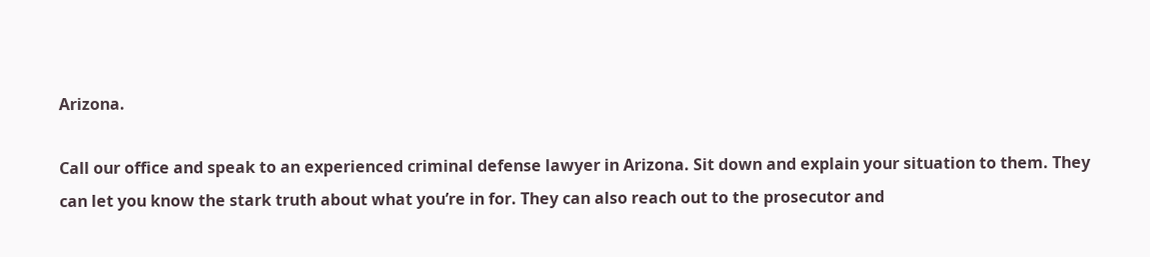Arizona.

Call our office and speak to an experienced criminal defense lawyer in Arizona. Sit down and explain your situation to them. They can let you know the stark truth about what you’re in for. They can also reach out to the prosecutor and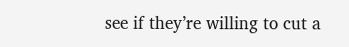see if they’re willing to cut a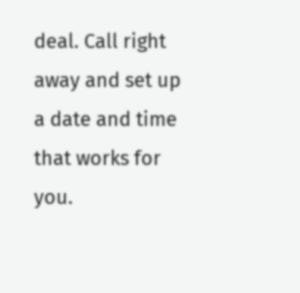deal. Call right away and set up a date and time that works for you.